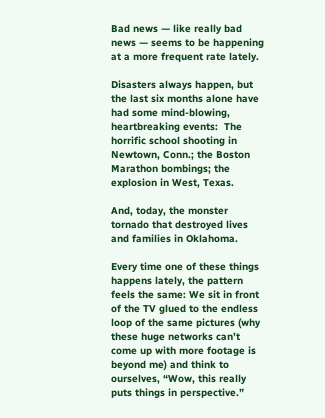Bad news — like really bad news — seems to be happening at a more frequent rate lately.

Disasters always happen, but the last six months alone have had some mind-blowing, heartbreaking events:  The horrific school shooting in Newtown, Conn.; the Boston Marathon bombings; the explosion in West, Texas.

And, today, the monster tornado that destroyed lives and families in Oklahoma.

Every time one of these things happens lately, the pattern feels the same: We sit in front of the TV glued to the endless loop of the same pictures (why these huge networks can’t come up with more footage is beyond me) and think to ourselves, “Wow, this really puts things in perspective.”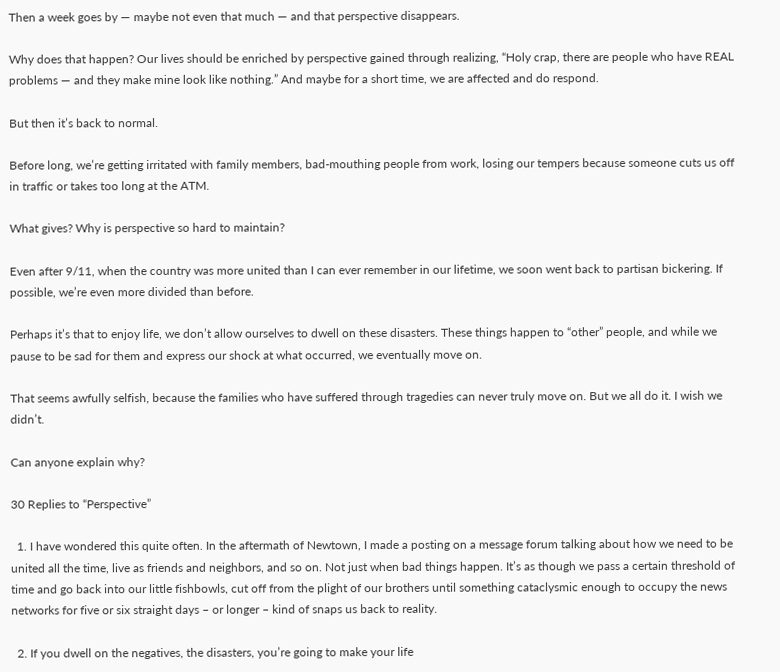Then a week goes by — maybe not even that much — and that perspective disappears.

Why does that happen? Our lives should be enriched by perspective gained through realizing, “Holy crap, there are people who have REAL problems — and they make mine look like nothing.” And maybe for a short time, we are affected and do respond.

But then it’s back to normal.

Before long, we’re getting irritated with family members, bad-mouthing people from work, losing our tempers because someone cuts us off in traffic or takes too long at the ATM.

What gives? Why is perspective so hard to maintain?

Even after 9/11, when the country was more united than I can ever remember in our lifetime, we soon went back to partisan bickering. If possible, we’re even more divided than before.

Perhaps it’s that to enjoy life, we don’t allow ourselves to dwell on these disasters. These things happen to “other” people, and while we pause to be sad for them and express our shock at what occurred, we eventually move on.

That seems awfully selfish, because the families who have suffered through tragedies can never truly move on. But we all do it. I wish we didn’t.

Can anyone explain why?

30 Replies to “Perspective”

  1. I have wondered this quite often. In the aftermath of Newtown, I made a posting on a message forum talking about how we need to be united all the time, live as friends and neighbors, and so on. Not just when bad things happen. It’s as though we pass a certain threshold of time and go back into our little fishbowls, cut off from the plight of our brothers until something cataclysmic enough to occupy the news networks for five or six straight days – or longer – kind of snaps us back to reality.

  2. If you dwell on the negatives, the disasters, you’re going to make your life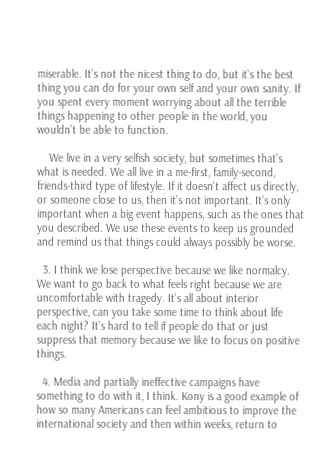miserable. It’s not the nicest thing to do, but it’s the best thing you can do for your own self and your own sanity. If you spent every moment worrying about all the terrible things happening to other people in the world, you wouldn’t be able to function.

    We live in a very selfish society, but sometimes that’s what is needed. We all live in a me-first, family-second, friends-third type of lifestyle. If it doesn’t affect us directly, or someone close to us, then it’s not important. It’s only important when a big event happens, such as the ones that you described. We use these events to keep us grounded and remind us that things could always possibly be worse.

  3. I think we lose perspective because we like normalcy. We want to go back to what feels right because we are uncomfortable with tragedy. It’s all about interior perspective, can you take some time to think about life each night? It’s hard to tell if people do that or just suppress that memory because we like to focus on positive things.

  4. Media and partially ineffective campaigns have something to do with it, I think. Kony is a good example of how so many Americans can feel ambitious to improve the international society and then within weeks, return to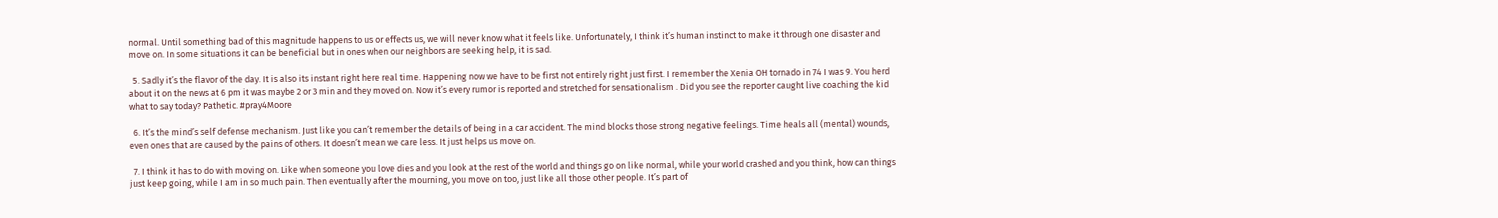normal. Until something bad of this magnitude happens to us or effects us, we will never know what it feels like. Unfortunately, I think it’s human instinct to make it through one disaster and move on. In some situations it can be beneficial but in ones when our neighbors are seeking help, it is sad.

  5. Sadly it’s the flavor of the day. It is also its instant right here real time. Happening now we have to be first not entirely right just first. I remember the Xenia OH tornado in 74 I was 9. You herd about it on the news at 6 pm it was maybe 2 or 3 min and they moved on. Now it’s every rumor is reported and stretched for sensationalism . Did you see the reporter caught live coaching the kid what to say today? Pathetic. #pray4Moore

  6. It’s the mind’s self defense mechanism. Just like you can’t remember the details of being in a car accident. The mind blocks those strong negative feelings. Time heals all (mental) wounds, even ones that are caused by the pains of others. It doesn’t mean we care less. It just helps us move on.

  7. I think it has to do with moving on. Like when someone you love dies and you look at the rest of the world and things go on like normal, while your world crashed and you think, how can things just keep going, while I am in so much pain. Then eventually after the mourning, you move on too, just like all those other people. It’s part of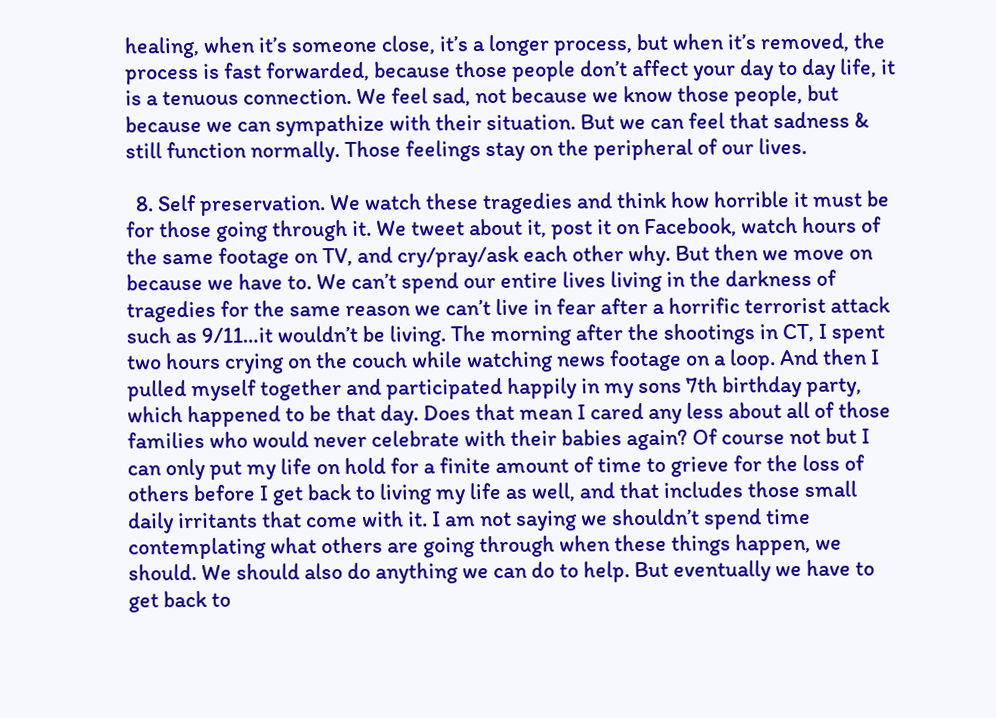healing, when it’s someone close, it’s a longer process, but when it’s removed, the process is fast forwarded, because those people don’t affect your day to day life, it is a tenuous connection. We feel sad, not because we know those people, but because we can sympathize with their situation. But we can feel that sadness & still function normally. Those feelings stay on the peripheral of our lives.

  8. Self preservation. We watch these tragedies and think how horrible it must be for those going through it. We tweet about it, post it on Facebook, watch hours of the same footage on TV, and cry/pray/ask each other why. But then we move on because we have to. We can’t spend our entire lives living in the darkness of tragedies for the same reason we can’t live in fear after a horrific terrorist attack such as 9/11…it wouldn’t be living. The morning after the shootings in CT, I spent two hours crying on the couch while watching news footage on a loop. And then I pulled myself together and participated happily in my sons 7th birthday party, which happened to be that day. Does that mean I cared any less about all of those families who would never celebrate with their babies again? Of course not but I can only put my life on hold for a finite amount of time to grieve for the loss of others before I get back to living my life as well, and that includes those small daily irritants that come with it. I am not saying we shouldn’t spend time contemplating what others are going through when these things happen, we should. We should also do anything we can do to help. But eventually we have to get back to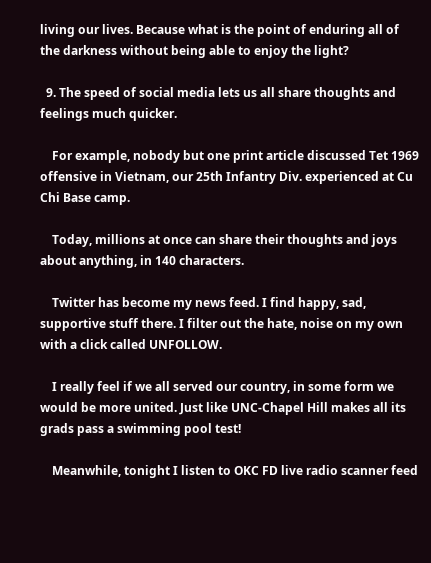living our lives. Because what is the point of enduring all of the darkness without being able to enjoy the light?

  9. The speed of social media lets us all share thoughts and feelings much quicker.

    For example, nobody but one print article discussed Tet 1969 offensive in Vietnam, our 25th Infantry Div. experienced at Cu Chi Base camp.

    Today, millions at once can share their thoughts and joys about anything, in 140 characters.

    Twitter has become my news feed. I find happy, sad, supportive stuff there. I filter out the hate, noise on my own with a click called UNFOLLOW.

    I really feel if we all served our country, in some form we would be more united. Just like UNC-Chapel Hill makes all its grads pass a swimming pool test!

    Meanwhile, tonight I listen to OKC FD live radio scanner feed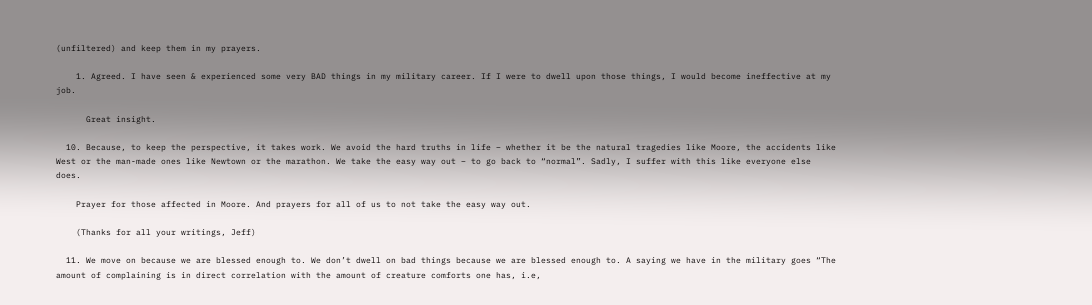(unfiltered) and keep them in my prayers.

    1. Agreed. I have seen & experienced some very BAD things in my military career. If I were to dwell upon those things, I would become ineffective at my job.

      Great insight.

  10. Because, to keep the perspective, it takes work. We avoid the hard truths in life – whether it be the natural tragedies like Moore, the accidents like West or the man-made ones like Newtown or the marathon. We take the easy way out – to go back to “normal”. Sadly, I suffer with this like everyone else does.

    Prayer for those affected in Moore. And prayers for all of us to not take the easy way out.

    (Thanks for all your writings, Jeff)

  11. We move on because we are blessed enough to. We don’t dwell on bad things because we are blessed enough to. A saying we have in the military goes “The amount of complaining is in direct correlation with the amount of creature comforts one has, i.e,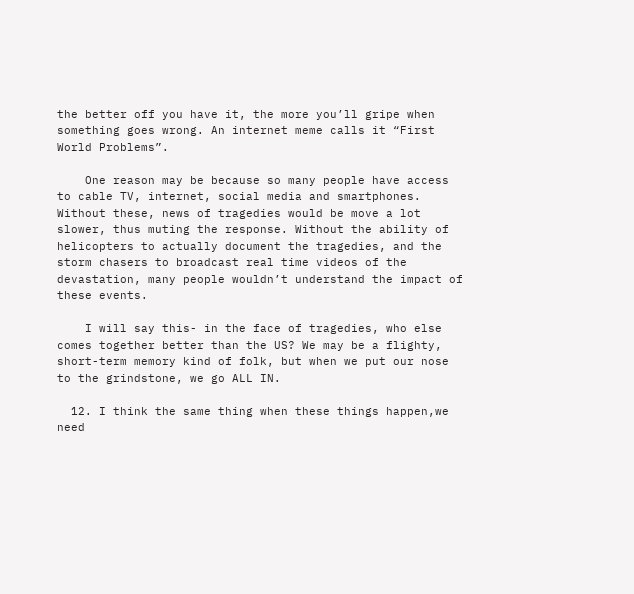the better off you have it, the more you’ll gripe when something goes wrong. An internet meme calls it “First World Problems”.

    One reason may be because so many people have access to cable TV, internet, social media and smartphones. Without these, news of tragedies would be move a lot slower, thus muting the response. Without the ability of helicopters to actually document the tragedies, and the storm chasers to broadcast real time videos of the devastation, many people wouldn’t understand the impact of these events.

    I will say this- in the face of tragedies, who else comes together better than the US? We may be a flighty, short-term memory kind of folk, but when we put our nose to the grindstone, we go ALL IN.

  12. I think the same thing when these things happen,we need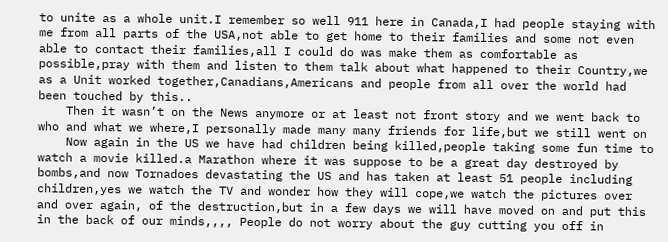to unite as a whole unit.I remember so well 911 here in Canada,I had people staying with me from all parts of the USA,not able to get home to their families and some not even able to contact their families,all I could do was make them as comfortable as possible,pray with them and listen to them talk about what happened to their Country,we as a Unit worked together,Canadians,Americans and people from all over the world had been touched by this..
    Then it wasn’t on the News anymore or at least not front story and we went back to who and what we where,I personally made many many friends for life,but we still went on
    Now again in the US we have had children being killed,people taking some fun time to watch a movie killed.a Marathon where it was suppose to be a great day destroyed by bombs,and now Tornadoes devastating the US and has taken at least 51 people including children,yes we watch the TV and wonder how they will cope,we watch the pictures over and over again, of the destruction,but in a few days we will have moved on and put this in the back of our minds,,,, People do not worry about the guy cutting you off in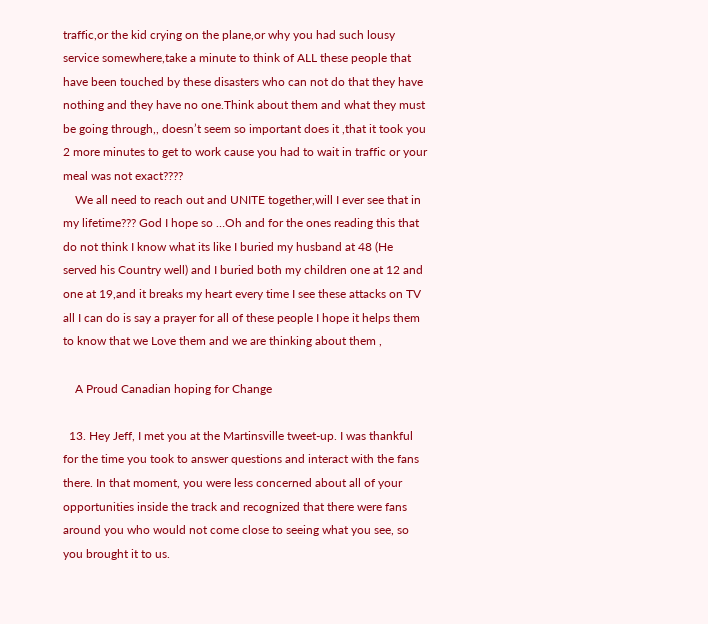traffic,or the kid crying on the plane,or why you had such lousy service somewhere,take a minute to think of ALL these people that have been touched by these disasters who can not do that they have nothing and they have no one.Think about them and what they must be going through,, doesn’t seem so important does it ,that it took you 2 more minutes to get to work cause you had to wait in traffic or your meal was not exact????
    We all need to reach out and UNITE together,will I ever see that in my lifetime??? God I hope so …Oh and for the ones reading this that do not think I know what its like I buried my husband at 48 (He served his Country well) and I buried both my children one at 12 and one at 19,and it breaks my heart every time I see these attacks on TV all I can do is say a prayer for all of these people I hope it helps them to know that we Love them and we are thinking about them ,

    A Proud Canadian hoping for Change

  13. Hey Jeff, I met you at the Martinsville tweet-up. I was thankful for the time you took to answer questions and interact with the fans there. In that moment, you were less concerned about all of your opportunities inside the track and recognized that there were fans around you who would not come close to seeing what you see, so you brought it to us.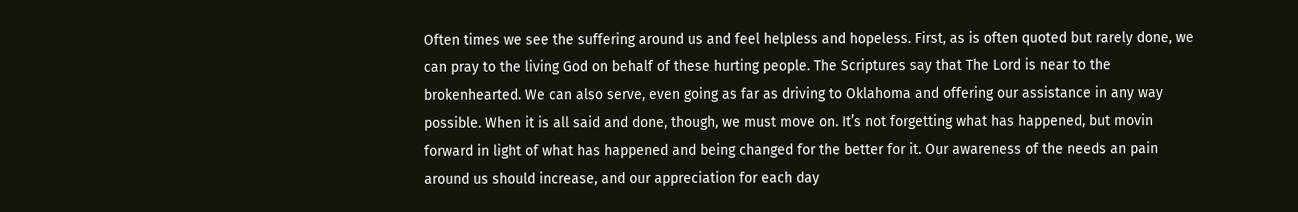Often times we see the suffering around us and feel helpless and hopeless. First, as is often quoted but rarely done, we can pray to the living God on behalf of these hurting people. The Scriptures say that The Lord is near to the brokenhearted. We can also serve, even going as far as driving to Oklahoma and offering our assistance in any way possible. When it is all said and done, though, we must move on. It’s not forgetting what has happened, but movin forward in light of what has happened and being changed for the better for it. Our awareness of the needs an pain around us should increase, and our appreciation for each day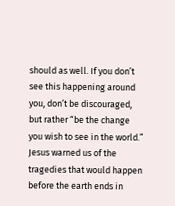should as well. If you don’t see this happening around you, don’t be discouraged, but rather “be the change you wish to see in the world.” Jesus warned us of the tragedies that would happen before the earth ends in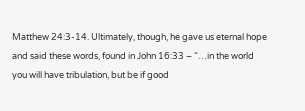Matthew 24:3-14. Ultimately, though, he gave us eternal hope and said these words, found in John 16:33 – “…in the world you will have tribulation, but be if good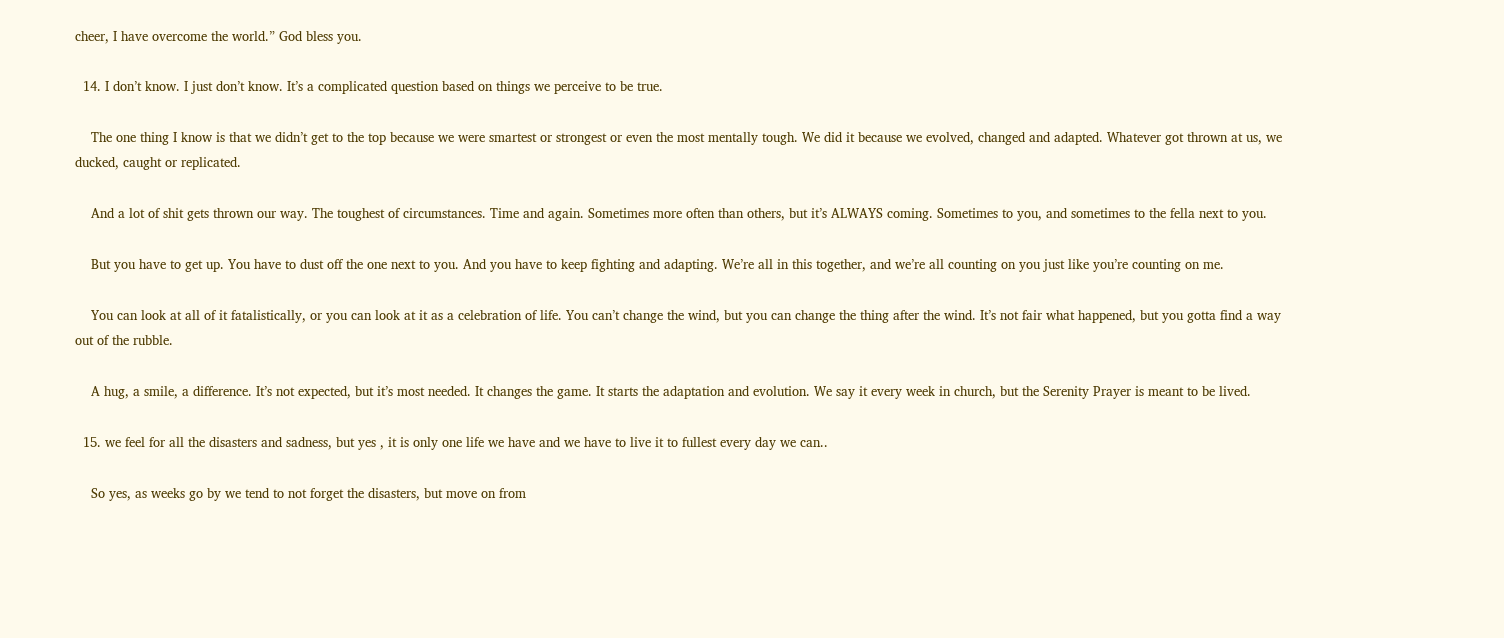cheer, I have overcome the world.” God bless you.

  14. I don’t know. I just don’t know. It’s a complicated question based on things we perceive to be true.

    The one thing I know is that we didn’t get to the top because we were smartest or strongest or even the most mentally tough. We did it because we evolved, changed and adapted. Whatever got thrown at us, we ducked, caught or replicated.

    And a lot of shit gets thrown our way. The toughest of circumstances. Time and again. Sometimes more often than others, but it’s ALWAYS coming. Sometimes to you, and sometimes to the fella next to you.

    But you have to get up. You have to dust off the one next to you. And you have to keep fighting and adapting. We’re all in this together, and we’re all counting on you just like you’re counting on me.

    You can look at all of it fatalistically, or you can look at it as a celebration of life. You can’t change the wind, but you can change the thing after the wind. It’s not fair what happened, but you gotta find a way out of the rubble.

    A hug, a smile, a difference. It’s not expected, but it’s most needed. It changes the game. It starts the adaptation and evolution. We say it every week in church, but the Serenity Prayer is meant to be lived.

  15. we feel for all the disasters and sadness, but yes , it is only one life we have and we have to live it to fullest every day we can..

    So yes, as weeks go by we tend to not forget the disasters, but move on from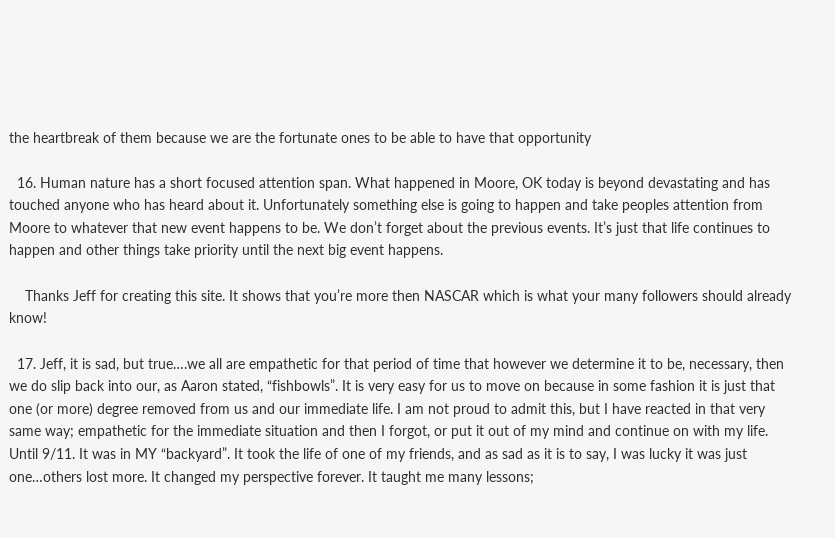the heartbreak of them because we are the fortunate ones to be able to have that opportunity

  16. Human nature has a short focused attention span. What happened in Moore, OK today is beyond devastating and has touched anyone who has heard about it. Unfortunately something else is going to happen and take peoples attention from Moore to whatever that new event happens to be. We don’t forget about the previous events. It’s just that life continues to happen and other things take priority until the next big event happens.

    Thanks Jeff for creating this site. It shows that you’re more then NASCAR which is what your many followers should already know!

  17. Jeff, it is sad, but true….we all are empathetic for that period of time that however we determine it to be, necessary, then we do slip back into our, as Aaron stated, “fishbowls”. It is very easy for us to move on because in some fashion it is just that one (or more) degree removed from us and our immediate life. I am not proud to admit this, but I have reacted in that very same way; empathetic for the immediate situation and then I forgot, or put it out of my mind and continue on with my life. Until 9/11. It was in MY “backyard”. It took the life of one of my friends, and as sad as it is to say, I was lucky it was just one…others lost more. It changed my perspective forever. It taught me many lessons;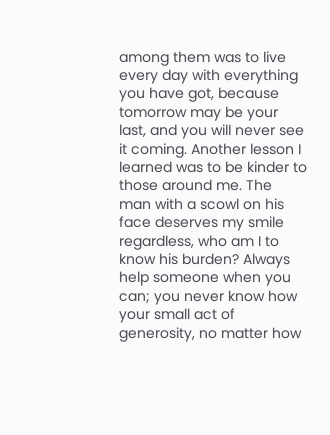among them was to live every day with everything you have got, because tomorrow may be your last, and you will never see it coming. Another lesson I learned was to be kinder to those around me. The man with a scowl on his face deserves my smile regardless, who am I to know his burden? Always help someone when you can; you never know how your small act of generosity, no matter how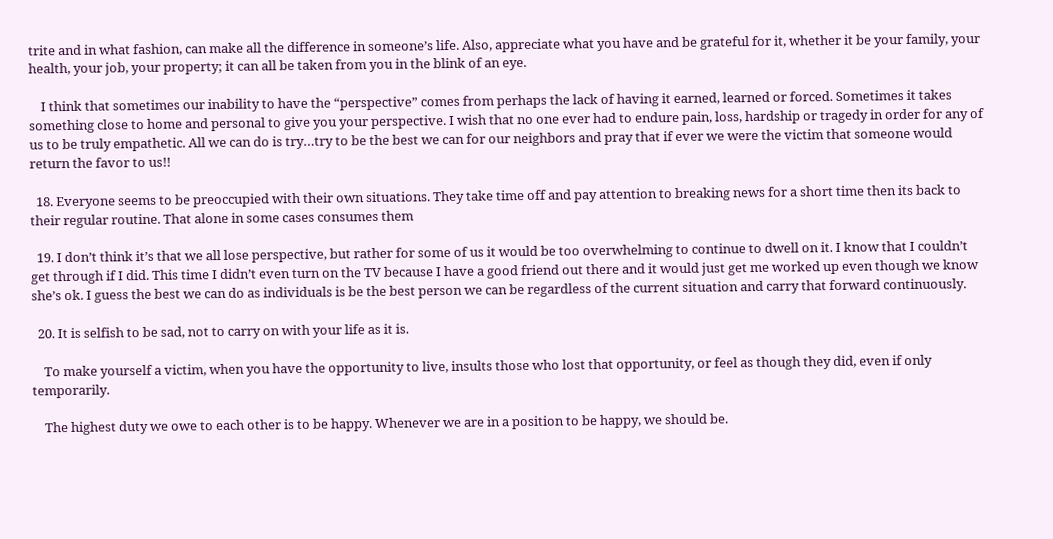trite and in what fashion, can make all the difference in someone’s life. Also, appreciate what you have and be grateful for it, whether it be your family, your health, your job, your property; it can all be taken from you in the blink of an eye.

    I think that sometimes our inability to have the “perspective” comes from perhaps the lack of having it earned, learned or forced. Sometimes it takes something close to home and personal to give you your perspective. I wish that no one ever had to endure pain, loss, hardship or tragedy in order for any of us to be truly empathetic. All we can do is try…try to be the best we can for our neighbors and pray that if ever we were the victim that someone would return the favor to us!!

  18. Everyone seems to be preoccupied with their own situations. They take time off and pay attention to breaking news for a short time then its back to their regular routine. That alone in some cases consumes them

  19. I don’t think it’s that we all lose perspective, but rather for some of us it would be too overwhelming to continue to dwell on it. I know that I couldn’t get through if I did. This time I didn’t even turn on the TV because I have a good friend out there and it would just get me worked up even though we know she’s ok. I guess the best we can do as individuals is be the best person we can be regardless of the current situation and carry that forward continuously.

  20. It is selfish to be sad, not to carry on with your life as it is.

    To make yourself a victim, when you have the opportunity to live, insults those who lost that opportunity, or feel as though they did, even if only temporarily.

    The highest duty we owe to each other is to be happy. Whenever we are in a position to be happy, we should be.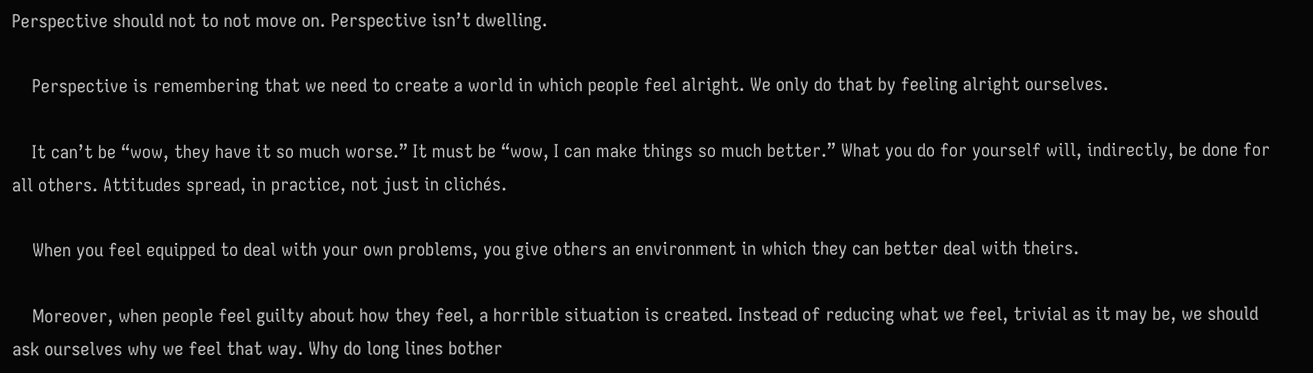Perspective should not to not move on. Perspective isn’t dwelling.

    Perspective is remembering that we need to create a world in which people feel alright. We only do that by feeling alright ourselves.

    It can’t be “wow, they have it so much worse.” It must be “wow, I can make things so much better.” What you do for yourself will, indirectly, be done for all others. Attitudes spread, in practice, not just in clichés.

    When you feel equipped to deal with your own problems, you give others an environment in which they can better deal with theirs.

    Moreover, when people feel guilty about how they feel, a horrible situation is created. Instead of reducing what we feel, trivial as it may be, we should ask ourselves why we feel that way. Why do long lines bother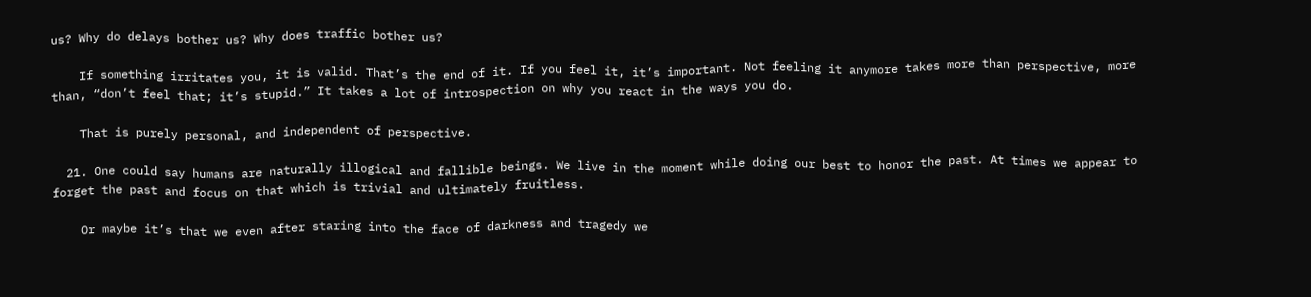us? Why do delays bother us? Why does traffic bother us?

    If something irritates you, it is valid. That’s the end of it. If you feel it, it’s important. Not feeling it anymore takes more than perspective, more than, “don’t feel that; it’s stupid.” It takes a lot of introspection on why you react in the ways you do.

    That is purely personal, and independent of perspective.

  21. One could say humans are naturally illogical and fallible beings. We live in the moment while doing our best to honor the past. At times we appear to forget the past and focus on that which is trivial and ultimately fruitless.

    Or maybe it’s that we even after staring into the face of darkness and tragedy we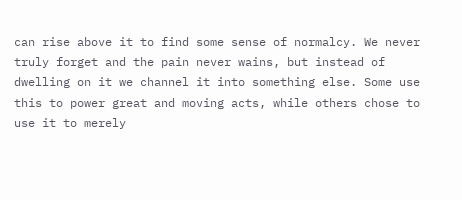can rise above it to find some sense of normalcy. We never truly forget and the pain never wains, but instead of dwelling on it we channel it into something else. Some use this to power great and moving acts, while others chose to use it to merely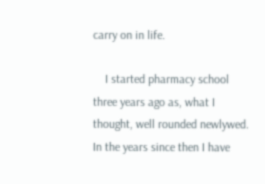carry on in life.

    I started pharmacy school three years ago as, what I thought, well rounded newlywed. In the years since then I have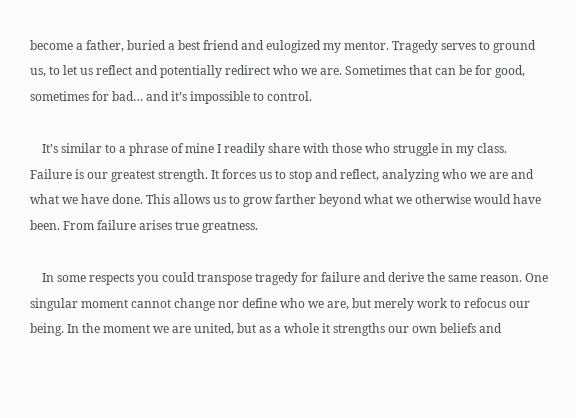become a father, buried a best friend and eulogized my mentor. Tragedy serves to ground us, to let us reflect and potentially redirect who we are. Sometimes that can be for good, sometimes for bad… and it’s impossible to control.

    It’s similar to a phrase of mine I readily share with those who struggle in my class. Failure is our greatest strength. It forces us to stop and reflect, analyzing who we are and what we have done. This allows us to grow farther beyond what we otherwise would have been. From failure arises true greatness.

    In some respects you could transpose tragedy for failure and derive the same reason. One singular moment cannot change nor define who we are, but merely work to refocus our being. In the moment we are united, but as a whole it strengths our own beliefs and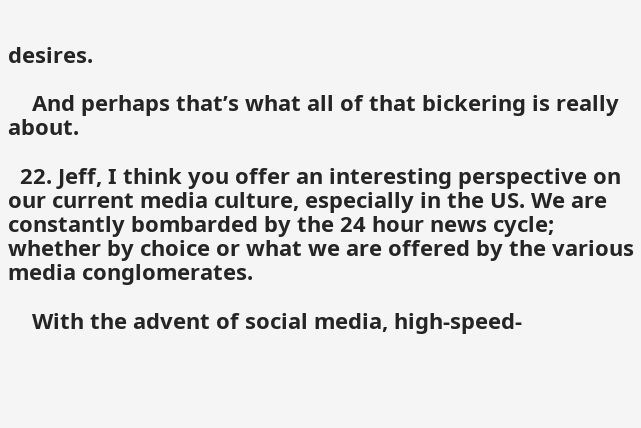desires.

    And perhaps that’s what all of that bickering is really about.

  22. Jeff, I think you offer an interesting perspective on our current media culture, especially in the US. We are constantly bombarded by the 24 hour news cycle; whether by choice or what we are offered by the various media conglomerates.

    With the advent of social media, high-speed-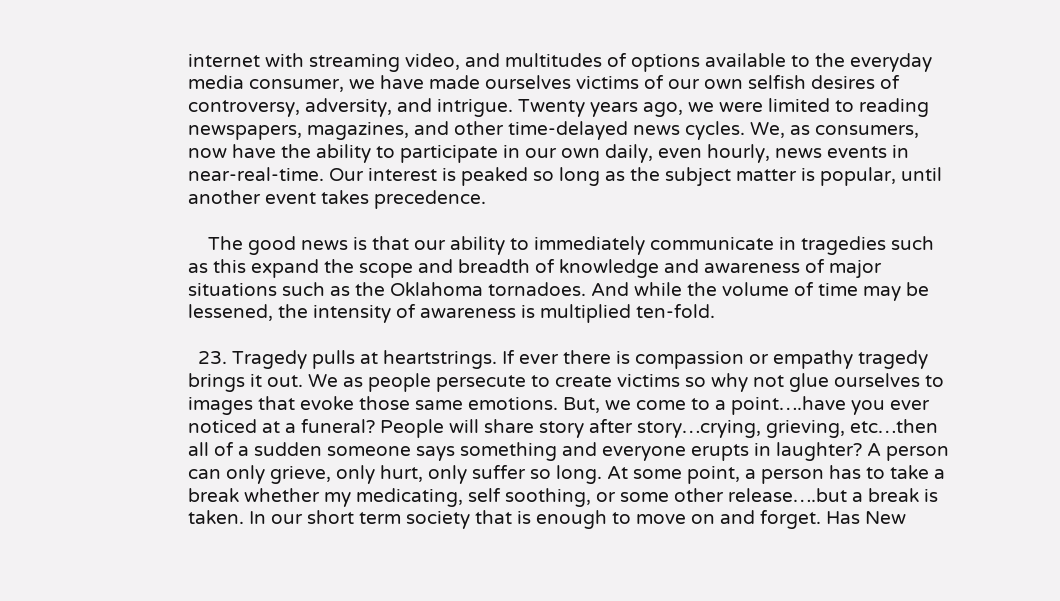internet with streaming video, and multitudes of options available to the everyday media consumer, we have made ourselves victims of our own selfish desires of controversy, adversity, and intrigue. Twenty years ago, we were limited to reading newspapers, magazines, and other time-delayed news cycles. We, as consumers, now have the ability to participate in our own daily, even hourly, news events in near-real-time. Our interest is peaked so long as the subject matter is popular, until another event takes precedence.

    The good news is that our ability to immediately communicate in tragedies such as this expand the scope and breadth of knowledge and awareness of major situations such as the Oklahoma tornadoes. And while the volume of time may be lessened, the intensity of awareness is multiplied ten-fold.

  23. Tragedy pulls at heartstrings. If ever there is compassion or empathy tragedy brings it out. We as people persecute to create victims so why not glue ourselves to images that evoke those same emotions. But, we come to a point….have you ever noticed at a funeral? People will share story after story…crying, grieving, etc…then all of a sudden someone says something and everyone erupts in laughter? A person can only grieve, only hurt, only suffer so long. At some point, a person has to take a break whether my medicating, self soothing, or some other release….but a break is taken. In our short term society that is enough to move on and forget. Has New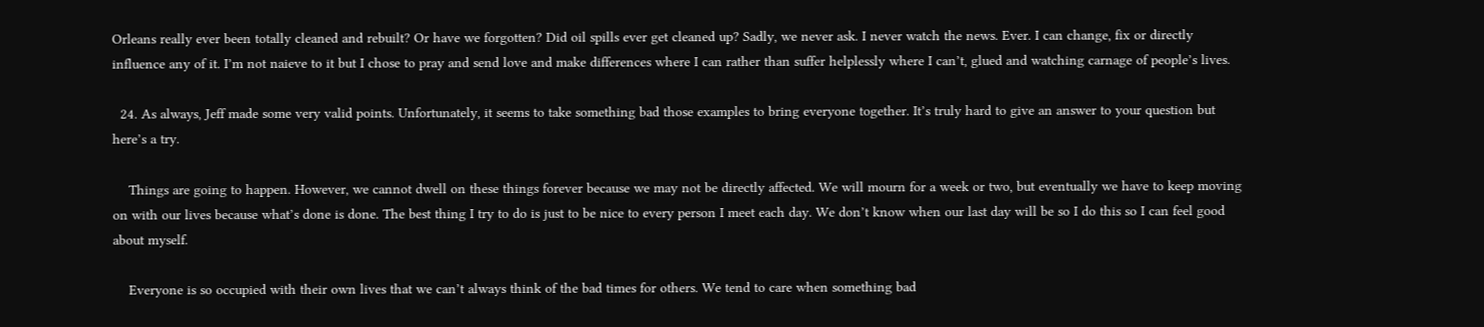Orleans really ever been totally cleaned and rebuilt? Or have we forgotten? Did oil spills ever get cleaned up? Sadly, we never ask. I never watch the news. Ever. I can change, fix or directly influence any of it. I’m not naieve to it but I chose to pray and send love and make differences where I can rather than suffer helplessly where I can’t, glued and watching carnage of people’s lives.

  24. As always, Jeff made some very valid points. Unfortunately, it seems to take something bad those examples to bring everyone together. It’s truly hard to give an answer to your question but here’s a try.

    Things are going to happen. However, we cannot dwell on these things forever because we may not be directly affected. We will mourn for a week or two, but eventually we have to keep moving on with our lives because what’s done is done. The best thing I try to do is just to be nice to every person I meet each day. We don’t know when our last day will be so I do this so I can feel good about myself.

    Everyone is so occupied with their own lives that we can’t always think of the bad times for others. We tend to care when something bad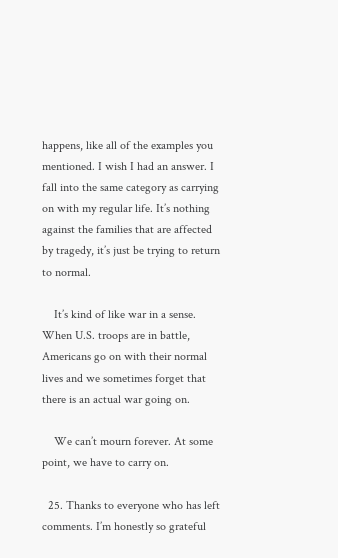happens, like all of the examples you mentioned. I wish I had an answer. I fall into the same category as carrying on with my regular life. It’s nothing against the families that are affected by tragedy, it’s just be trying to return to normal.

    It’s kind of like war in a sense. When U.S. troops are in battle, Americans go on with their normal lives and we sometimes forget that there is an actual war going on.

    We can’t mourn forever. At some point, we have to carry on.

  25. Thanks to everyone who has left comments. I’m honestly so grateful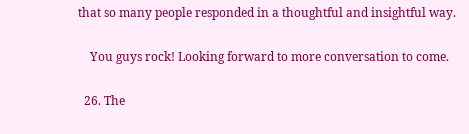that so many people responded in a thoughtful and insightful way.

    You guys rock! Looking forward to more conversation to come.

  26. The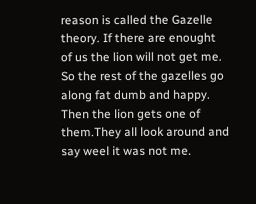reason is called the Gazelle theory. If there are enought of us the lion will not get me. So the rest of the gazelles go along fat dumb and happy. Then the lion gets one of them.They all look around and say weel it was not me.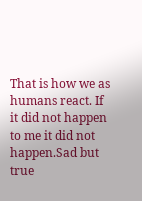That is how we as humans react. If it did not happen to me it did not happen.Sad but true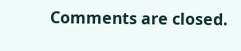Comments are closed.